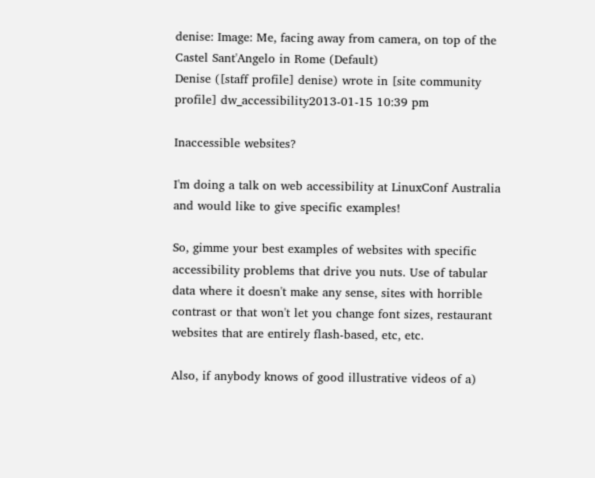denise: Image: Me, facing away from camera, on top of the Castel Sant'Angelo in Rome (Default)
Denise ([staff profile] denise) wrote in [site community profile] dw_accessibility2013-01-15 10:39 pm

Inaccessible websites?

I'm doing a talk on web accessibility at LinuxConf Australia and would like to give specific examples!

So, gimme your best examples of websites with specific accessibility problems that drive you nuts. Use of tabular data where it doesn't make any sense, sites with horrible contrast or that won't let you change font sizes, restaurant websites that are entirely flash-based, etc, etc.

Also, if anybody knows of good illustrative videos of a)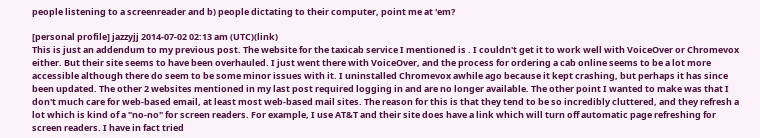people listening to a screenreader and b) people dictating to their computer, point me at 'em?

[personal profile] jazzyjj 2014-07-02 02:13 am (UTC)(link)
This is just an addendum to my previous post. The website for the taxicab service I mentioned is . I couldn't get it to work well with VoiceOver or Chromevox either. But their site seems to have been overhauled. I just went there with VoiceOver, and the process for ordering a cab online seems to be a lot more accessible although there do seem to be some minor issues with it. I uninstalled Chromevox awhile ago because it kept crashing, but perhaps it has since been updated. The other 2 websites mentioned in my last post required logging in and are no longer available. The other point I wanted to make was that I don't much care for web-based email, at least most web-based mail sites. The reason for this is that they tend to be so incredibly cluttered, and they refresh a lot which is kind of a "no-no" for screen readers. For example, I use AT&T and their site does have a link which will turn off automatic page refreshing for screen readers. I have in fact tried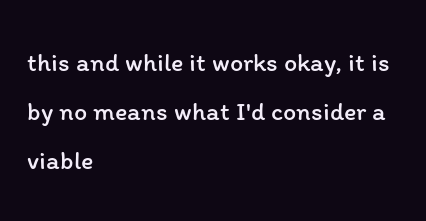this and while it works okay, it is by no means what I'd consider a viable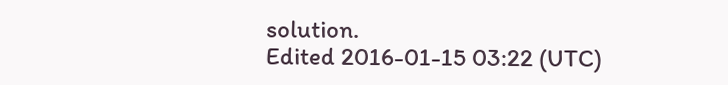solution.
Edited 2016-01-15 03:22 (UTC)